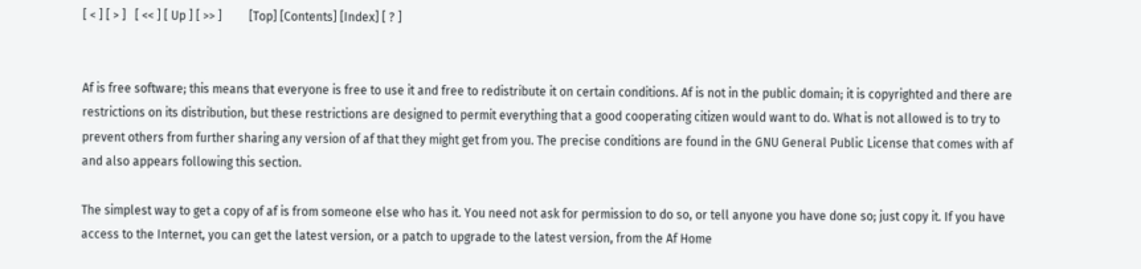[ < ] [ > ]   [ << ] [ Up ] [ >> ]         [Top] [Contents] [Index] [ ? ]


Af is free software; this means that everyone is free to use it and free to redistribute it on certain conditions. Af is not in the public domain; it is copyrighted and there are restrictions on its distribution, but these restrictions are designed to permit everything that a good cooperating citizen would want to do. What is not allowed is to try to prevent others from further sharing any version of af that they might get from you. The precise conditions are found in the GNU General Public License that comes with af and also appears following this section.

The simplest way to get a copy of af is from someone else who has it. You need not ask for permission to do so, or tell anyone you have done so; just copy it. If you have access to the Internet, you can get the latest version, or a patch to upgrade to the latest version, from the Af Home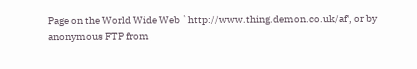Page on the World Wide Web `http://www.thing.demon.co.uk/af', or by anonymous FTP from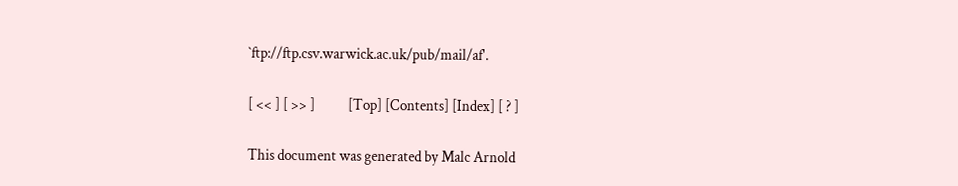`ftp://ftp.csv.warwick.ac.uk/pub/mail/af'.

[ << ] [ >> ]           [Top] [Contents] [Index] [ ? ]

This document was generated by Malc Arnold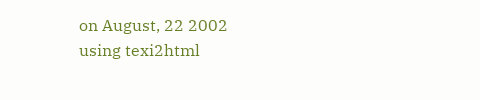on August, 22 2002 using texi2html